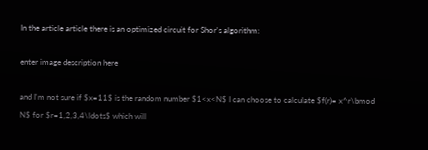In the article article there is an optimized circuit for Shor's algorithm:

enter image description here

and I'm not sure if $x=11$ is the random number $1<x<N$ I can choose to calculate $f(r)= x^r\bmod N$ for $r=1,2,3,4\ldots$ which will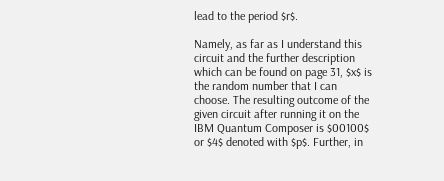lead to the period $r$.

Namely, as far as I understand this circuit and the further description which can be found on page 31, $x$ is the random number that I can choose. The resulting outcome of the given circuit after running it on the IBM Quantum Composer is $00100$ or $4$ denoted with $p$. Further, in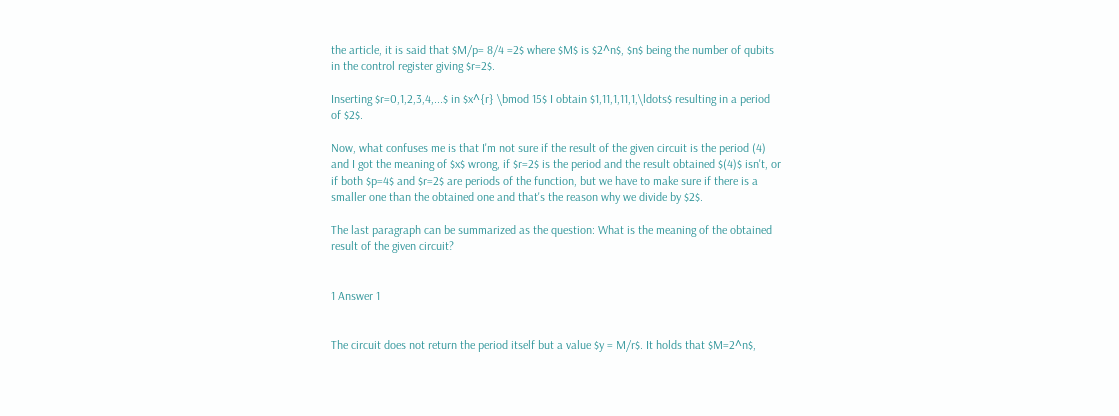the article, it is said that $M/p= 8/4 =2$ where $M$ is $2^n$, $n$ being the number of qubits in the control register giving $r=2$.

Inserting $r=0,1,2,3,4,...$ in $x^{r} \bmod 15$ I obtain $1,11,1,11,1,\ldots$ resulting in a period of $2$.

Now, what confuses me is that I'm not sure if the result of the given circuit is the period (4) and I got the meaning of $x$ wrong, if $r=2$ is the period and the result obtained $(4)$ isn't, or if both $p=4$ and $r=2$ are periods of the function, but we have to make sure if there is a smaller one than the obtained one and that's the reason why we divide by $2$.

The last paragraph can be summarized as the question: What is the meaning of the obtained result of the given circuit?


1 Answer 1


The circuit does not return the period itself but a value $y = M/r$. It holds that $M=2^n$,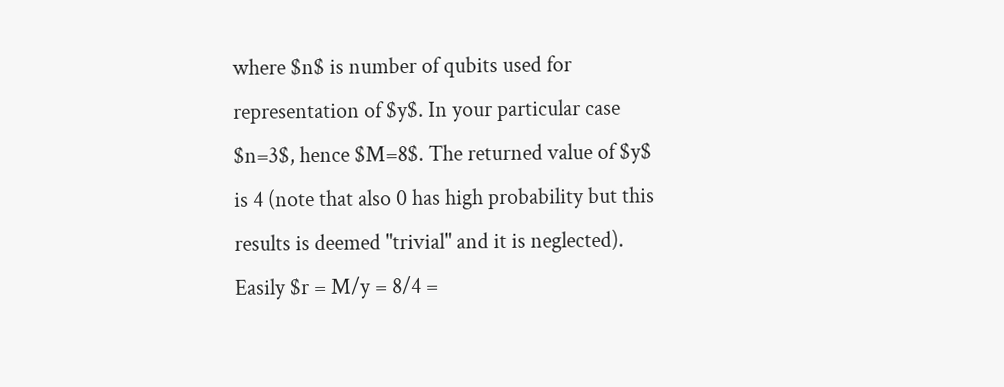where $n$ is number of qubits used for representation of $y$. In your particular case $n=3$, hence $M=8$. The returned value of $y$ is 4 (note that also 0 has high probability but this results is deemed "trivial" and it is neglected). Easily $r = M/y = 8/4 =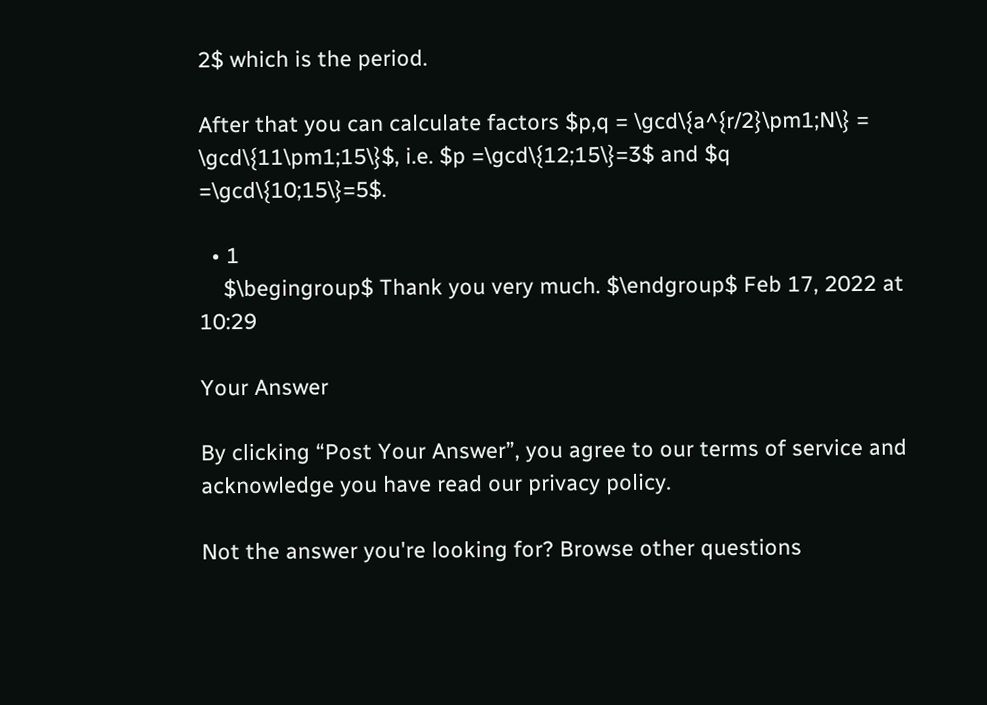2$ which is the period.

After that you can calculate factors $p,q = \gcd\{a^{r/2}\pm1;N\} = \gcd\{11\pm1;15\}$, i.e. $p =\gcd\{12;15\}=3$ and $q =\gcd\{10;15\}=5$.

  • 1
    $\begingroup$ Thank you very much. $\endgroup$ Feb 17, 2022 at 10:29

Your Answer

By clicking “Post Your Answer”, you agree to our terms of service and acknowledge you have read our privacy policy.

Not the answer you're looking for? Browse other questions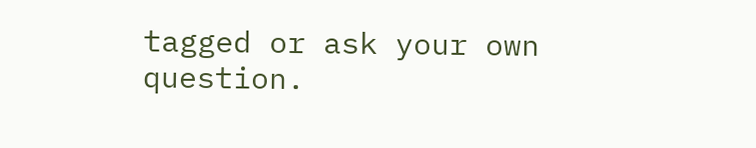tagged or ask your own question.